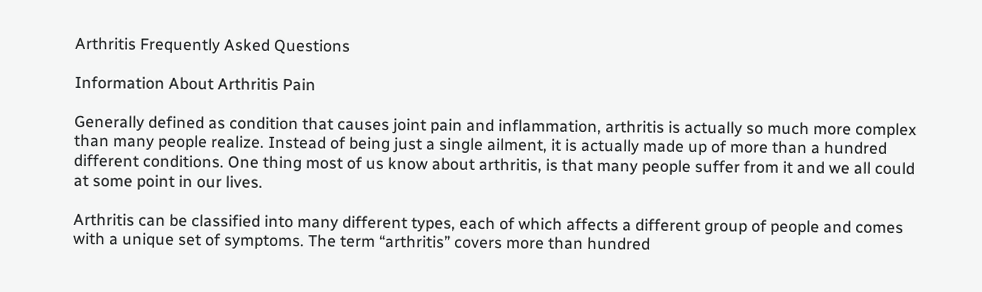Arthritis Frequently Asked Questions

Information About Arthritis Pain

Generally defined as condition that causes joint pain and inflammation, arthritis is actually so much more complex than many people realize. Instead of being just a single ailment, it is actually made up of more than a hundred different conditions. One thing most of us know about arthritis, is that many people suffer from it and we all could at some point in our lives.

Arthritis can be classified into many different types, each of which affects a different group of people and comes with a unique set of symptoms. The term “arthritis” covers more than hundred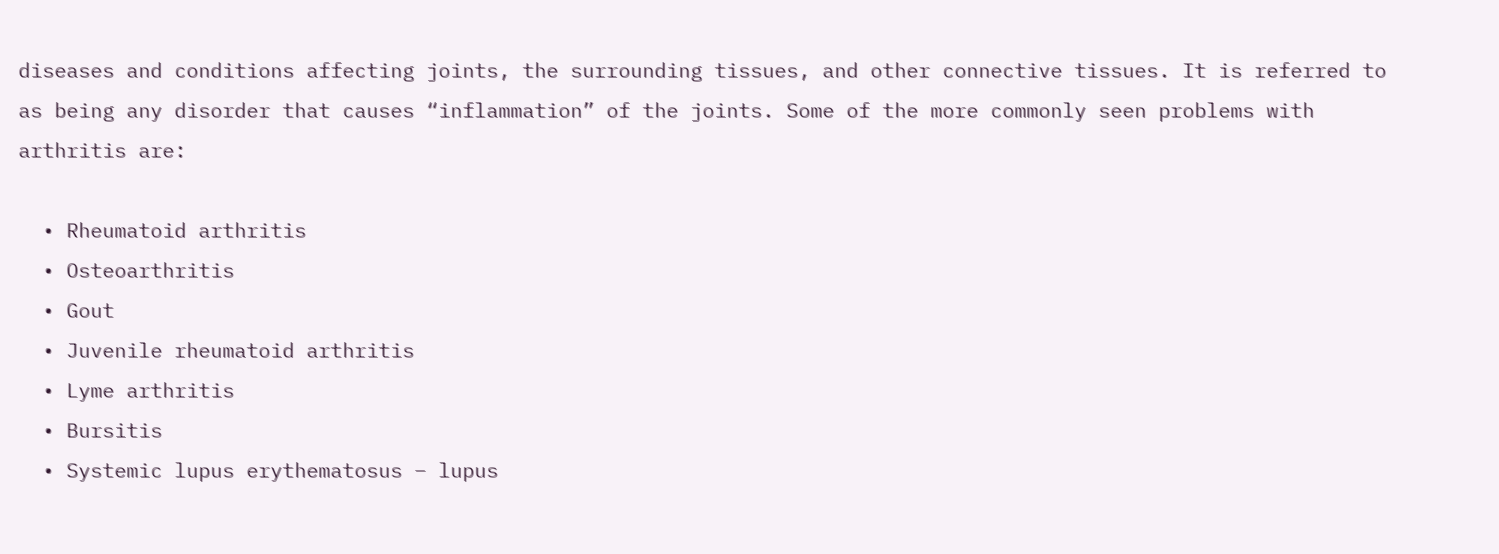diseases and conditions affecting joints, the surrounding tissues, and other connective tissues. It is referred to as being any disorder that causes “inflammation” of the joints. Some of the more commonly seen problems with arthritis are:

  • Rheumatoid arthritis
  • Osteoarthritis
  • Gout
  • Juvenile rheumatoid arthritis
  • Lyme arthritis
  • Bursitis
  • Systemic lupus erythematosus – lupus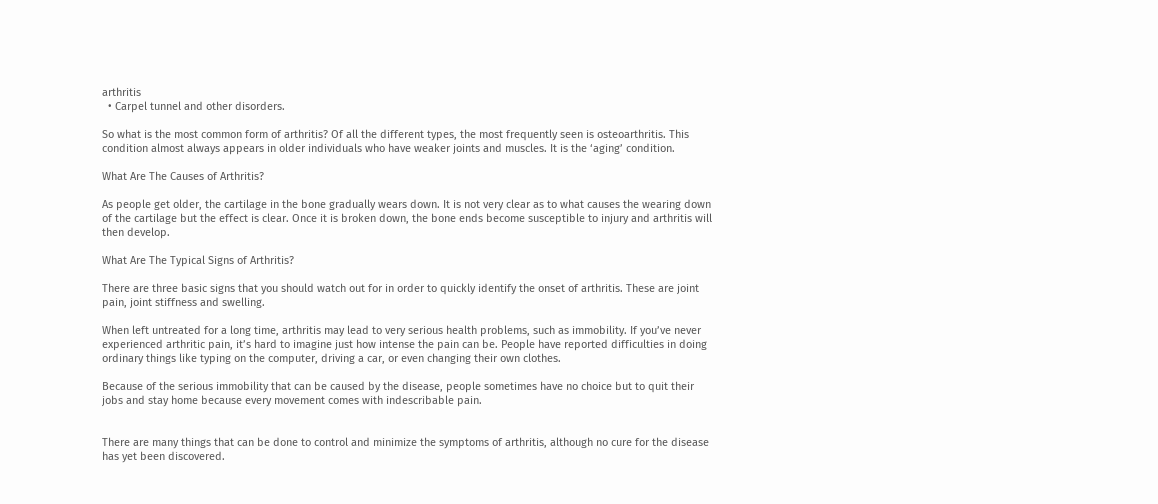arthritis
  • Carpel tunnel and other disorders.

So what is the most common form of arthritis? Of all the different types, the most frequently seen is osteoarthritis. This condition almost always appears in older individuals who have weaker joints and muscles. It is the ‘aging’ condition.

What Are The Causes of Arthritis?

As people get older, the cartilage in the bone gradually wears down. It is not very clear as to what causes the wearing down of the cartilage but the effect is clear. Once it is broken down, the bone ends become susceptible to injury and arthritis will then develop.

What Are The Typical Signs of Arthritis?

There are three basic signs that you should watch out for in order to quickly identify the onset of arthritis. These are joint pain, joint stiffness and swelling.

When left untreated for a long time, arthritis may lead to very serious health problems, such as immobility. If you’ve never experienced arthritic pain, it’s hard to imagine just how intense the pain can be. People have reported difficulties in doing ordinary things like typing on the computer, driving a car, or even changing their own clothes.

Because of the serious immobility that can be caused by the disease, people sometimes have no choice but to quit their jobs and stay home because every movement comes with indescribable pain.


There are many things that can be done to control and minimize the symptoms of arthritis, although no cure for the disease has yet been discovered.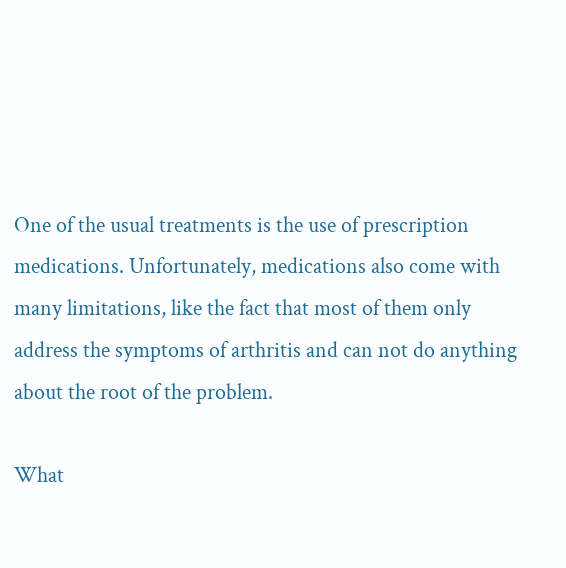One of the usual treatments is the use of prescription medications. Unfortunately, medications also come with many limitations, like the fact that most of them only address the symptoms of arthritis and can not do anything about the root of the problem.

What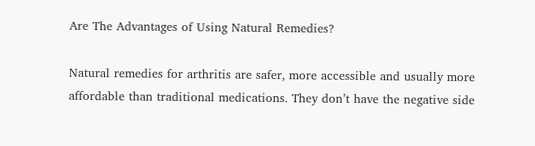Are The Advantages of Using Natural Remedies?

Natural remedies for arthritis are safer, more accessible and usually more affordable than traditional medications. They don’t have the negative side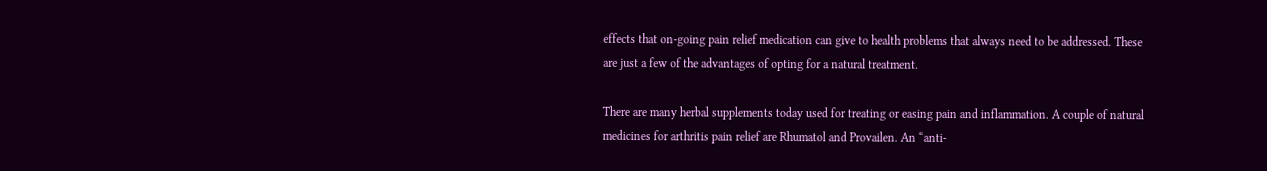effects that on-going pain relief medication can give to health problems that always need to be addressed. These are just a few of the advantages of opting for a natural treatment.

There are many herbal supplements today used for treating or easing pain and inflammation. A couple of natural medicines for arthritis pain relief are Rhumatol and Provailen. An “anti-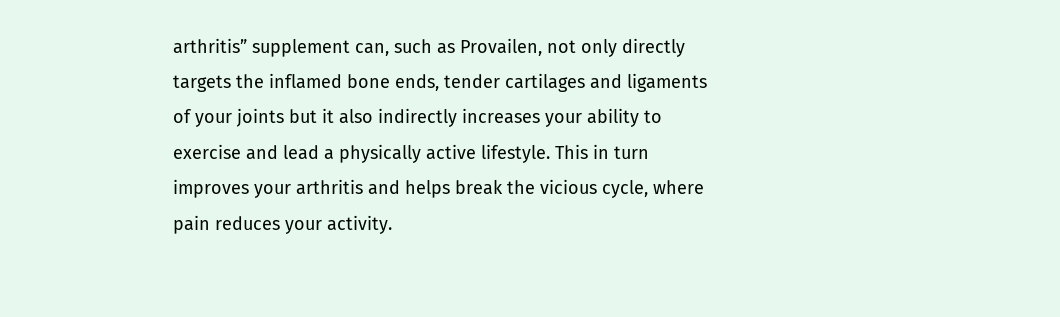arthritis” supplement can, such as Provailen, not only directly targets the inflamed bone ends, tender cartilages and ligaments of your joints but it also indirectly increases your ability to exercise and lead a physically active lifestyle. This in turn improves your arthritis and helps break the vicious cycle, where pain reduces your activity.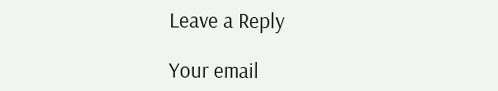Leave a Reply

Your email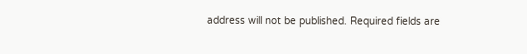address will not be published. Required fields are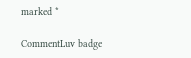marked *

CommentLuv badge